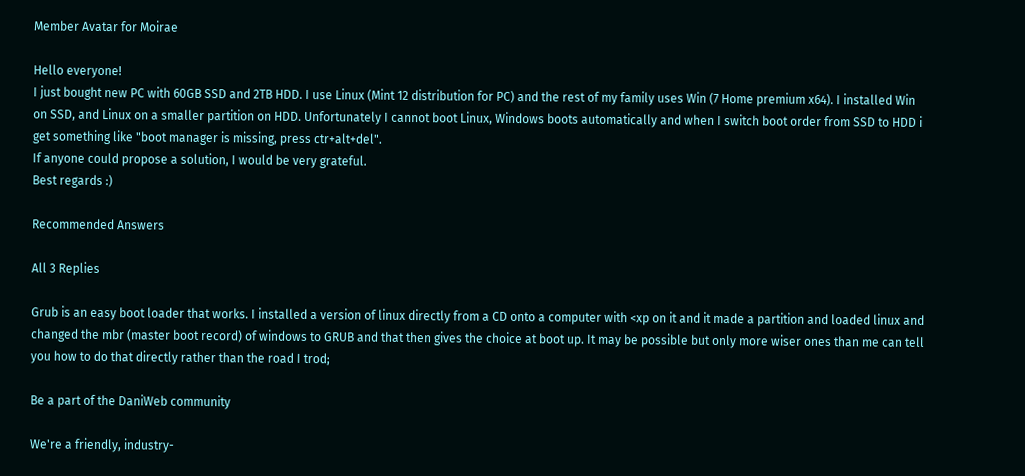Member Avatar for Moirae

Hello everyone!
I just bought new PC with 60GB SSD and 2TB HDD. I use Linux (Mint 12 distribution for PC) and the rest of my family uses Win (7 Home premium x64). I installed Win on SSD, and Linux on a smaller partition on HDD. Unfortunately I cannot boot Linux, Windows boots automatically and when I switch boot order from SSD to HDD i get something like "boot manager is missing, press ctr+alt+del".
If anyone could propose a solution, I would be very grateful.
Best regards :)

Recommended Answers

All 3 Replies

Grub is an easy boot loader that works. I installed a version of linux directly from a CD onto a computer with <xp on it and it made a partition and loaded linux and changed the mbr (master boot record) of windows to GRUB and that then gives the choice at boot up. It may be possible but only more wiser ones than me can tell you how to do that directly rather than the road I trod;

Be a part of the DaniWeb community

We're a friendly, industry-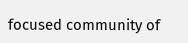focused community of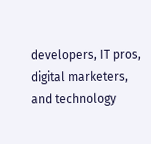developers, IT pros, digital marketers, and technology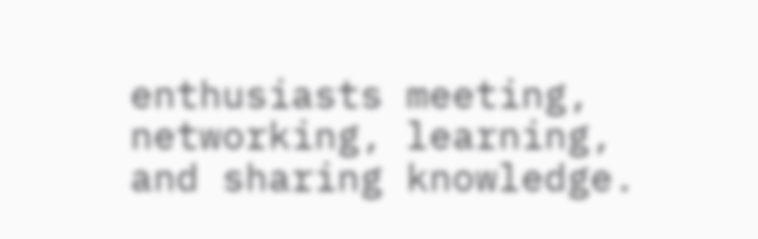enthusiasts meeting, networking, learning, and sharing knowledge.